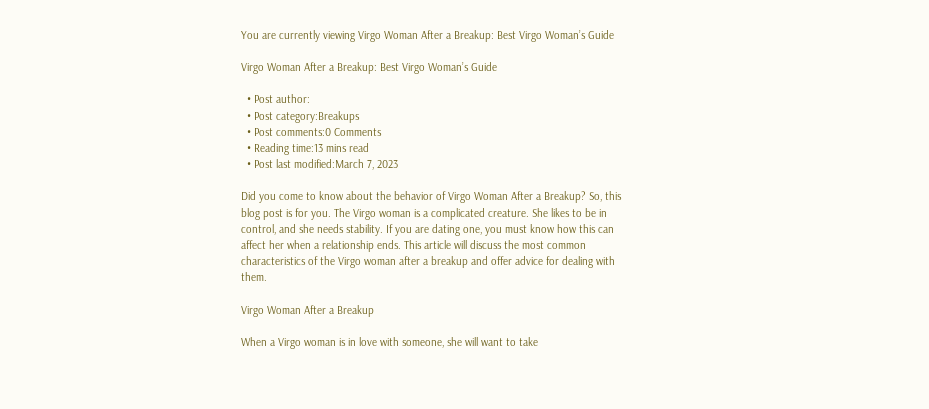You are currently viewing Virgo Woman After a Breakup: Best Virgo Woman’s Guide

Virgo Woman After a Breakup: Best Virgo Woman’s Guide

  • Post author:
  • Post category:Breakups
  • Post comments:0 Comments
  • Reading time:13 mins read
  • Post last modified:March 7, 2023

Did you come to know about the behavior of Virgo Woman After a Breakup? So, this blog post is for you. The Virgo woman is a complicated creature. She likes to be in control, and she needs stability. If you are dating one, you must know how this can affect her when a relationship ends. This article will discuss the most common characteristics of the Virgo woman after a breakup and offer advice for dealing with them.

Virgo Woman After a Breakup

When a Virgo woman is in love with someone, she will want to take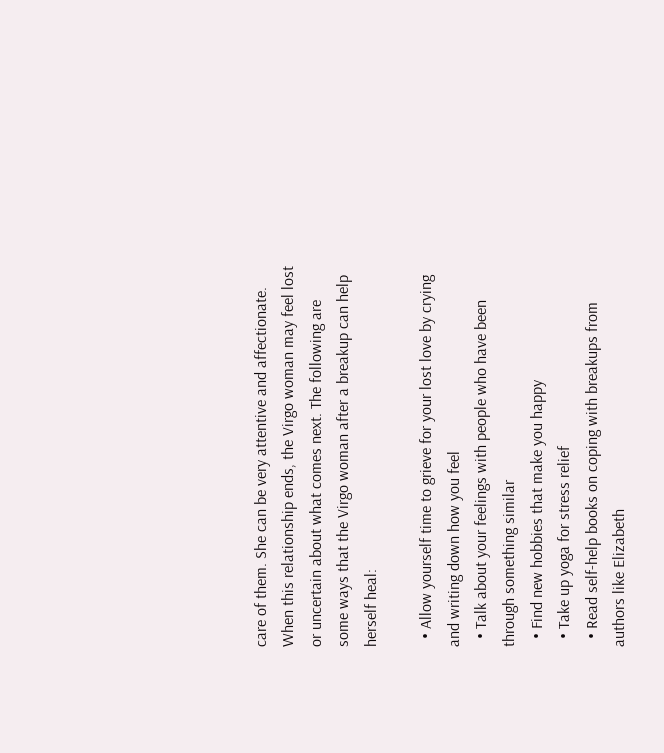care of them. She can be very attentive and affectionate. When this relationship ends, the Virgo woman may feel lost or uncertain about what comes next. The following are some ways that the Virgo woman after a breakup can help herself heal:

  • Allow yourself time to grieve for your lost love by crying and writing down how you feel
  • Talk about your feelings with people who have been through something similar
  • Find new hobbies that make you happy
  • Take up yoga for stress relief
  • Read self-help books on coping with breakups from authors like Elizabeth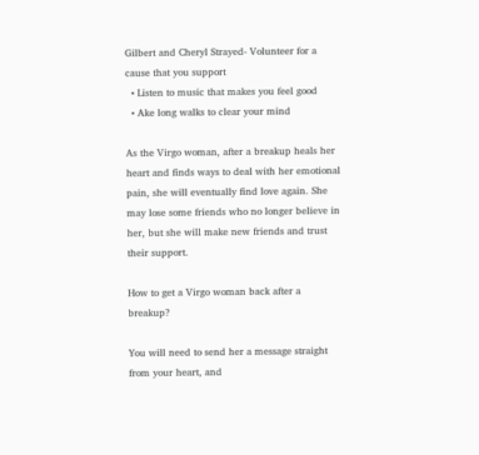Gilbert and Cheryl Strayed- Volunteer for a cause that you support
  • Listen to music that makes you feel good
  • Ake long walks to clear your mind

As the Virgo woman, after a breakup heals her heart and finds ways to deal with her emotional pain, she will eventually find love again. She may lose some friends who no longer believe in her, but she will make new friends and trust their support.

How to get a Virgo woman back after a breakup?

You will need to send her a message straight from your heart, and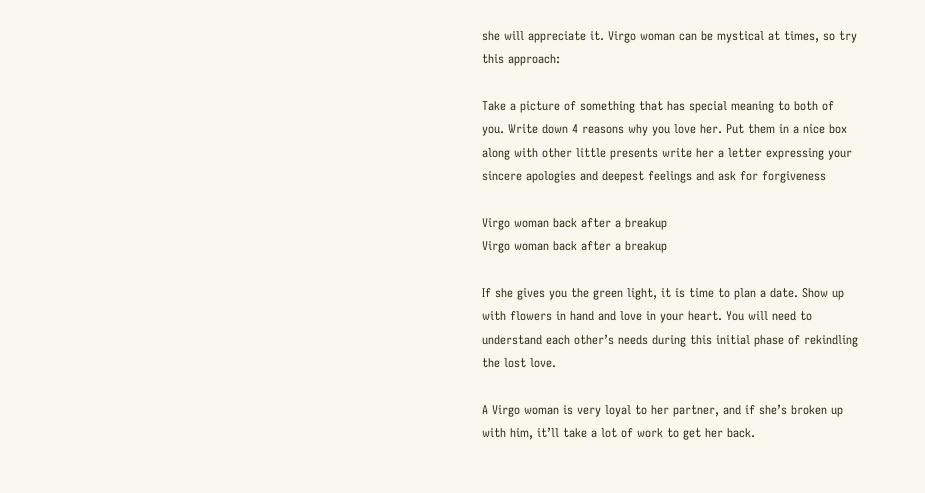she will appreciate it. Virgo woman can be mystical at times, so try this approach:

Take a picture of something that has special meaning to both of you. Write down 4 reasons why you love her. Put them in a nice box along with other little presents write her a letter expressing your sincere apologies and deepest feelings and ask for forgiveness

Virgo woman back after a breakup
Virgo woman back after a breakup

If she gives you the green light, it is time to plan a date. Show up with flowers in hand and love in your heart. You will need to understand each other’s needs during this initial phase of rekindling the lost love.

A Virgo woman is very loyal to her partner, and if she’s broken up with him, it’ll take a lot of work to get her back.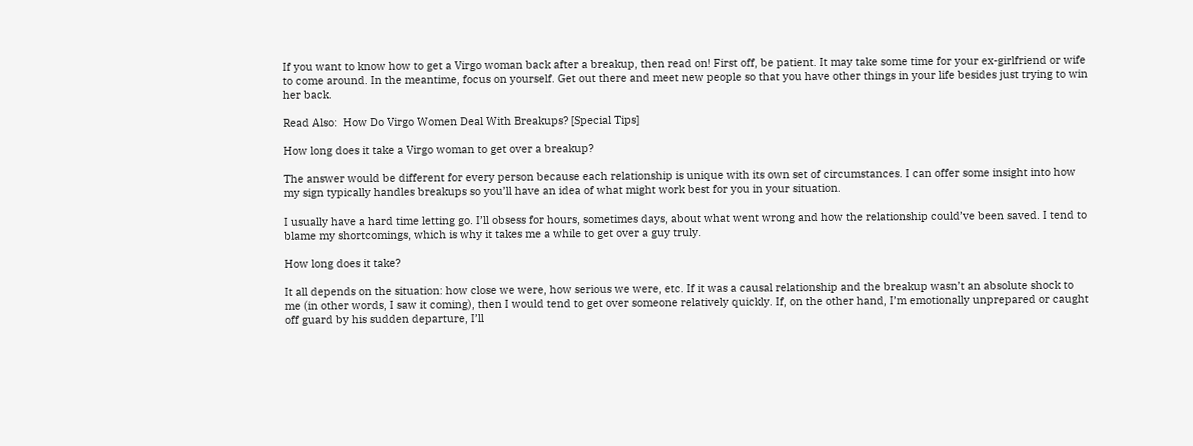If you want to know how to get a Virgo woman back after a breakup, then read on! First off, be patient. It may take some time for your ex-girlfriend or wife to come around. In the meantime, focus on yourself. Get out there and meet new people so that you have other things in your life besides just trying to win her back.

Read Also:  How Do Virgo Women Deal With Breakups? [Special Tips]

How long does it take a Virgo woman to get over a breakup?

The answer would be different for every person because each relationship is unique with its own set of circumstances. I can offer some insight into how my sign typically handles breakups so you’ll have an idea of what might work best for you in your situation.

I usually have a hard time letting go. I’ll obsess for hours, sometimes days, about what went wrong and how the relationship could’ve been saved. I tend to blame my shortcomings, which is why it takes me a while to get over a guy truly.

How long does it take?

It all depends on the situation: how close we were, how serious we were, etc. If it was a causal relationship and the breakup wasn’t an absolute shock to me (in other words, I saw it coming), then I would tend to get over someone relatively quickly. If, on the other hand, I’m emotionally unprepared or caught off guard by his sudden departure, I’ll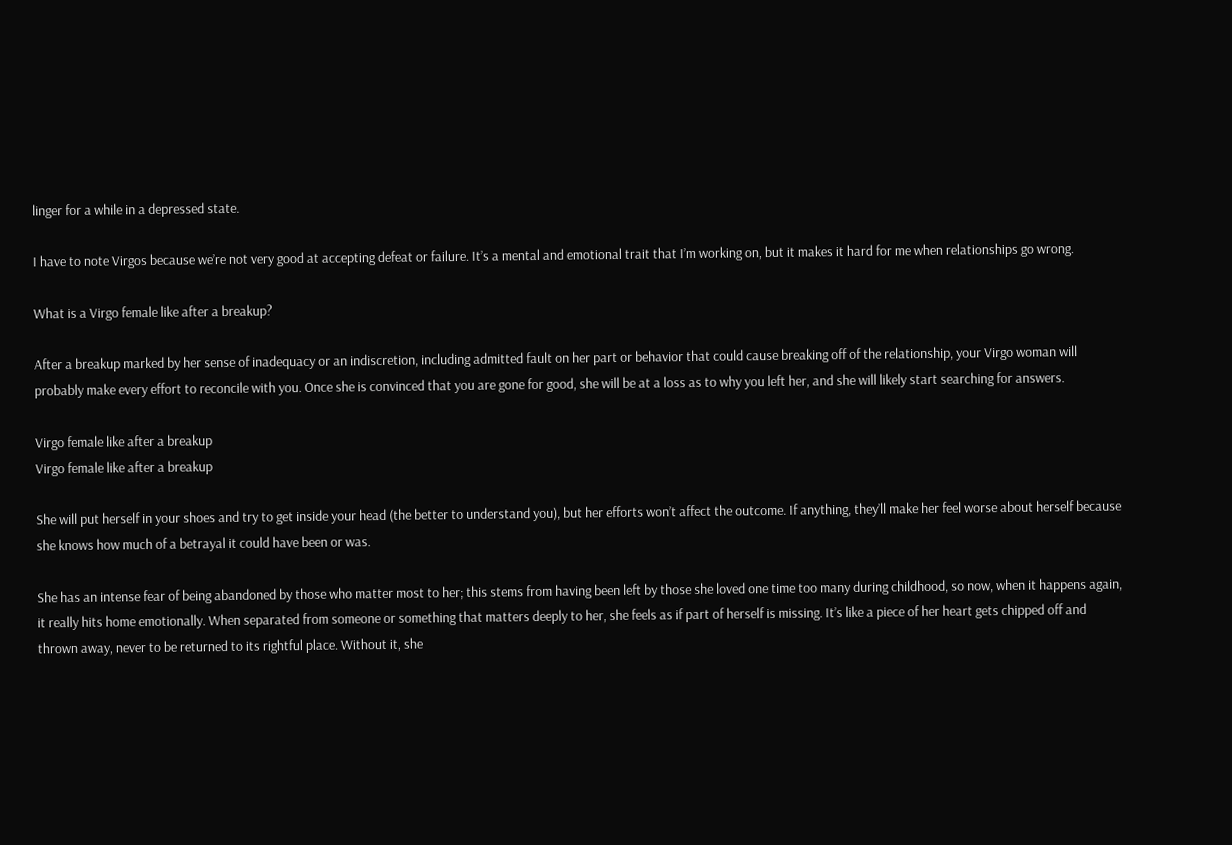linger for a while in a depressed state.

I have to note Virgos because we’re not very good at accepting defeat or failure. It’s a mental and emotional trait that I’m working on, but it makes it hard for me when relationships go wrong.

What is a Virgo female like after a breakup?

After a breakup marked by her sense of inadequacy or an indiscretion, including admitted fault on her part or behavior that could cause breaking off of the relationship, your Virgo woman will probably make every effort to reconcile with you. Once she is convinced that you are gone for good, she will be at a loss as to why you left her, and she will likely start searching for answers.

Virgo female like after a breakup
Virgo female like after a breakup

She will put herself in your shoes and try to get inside your head (the better to understand you), but her efforts won’t affect the outcome. If anything, they’ll make her feel worse about herself because she knows how much of a betrayal it could have been or was.

She has an intense fear of being abandoned by those who matter most to her; this stems from having been left by those she loved one time too many during childhood, so now, when it happens again, it really hits home emotionally. When separated from someone or something that matters deeply to her, she feels as if part of herself is missing. It’s like a piece of her heart gets chipped off and thrown away, never to be returned to its rightful place. Without it, she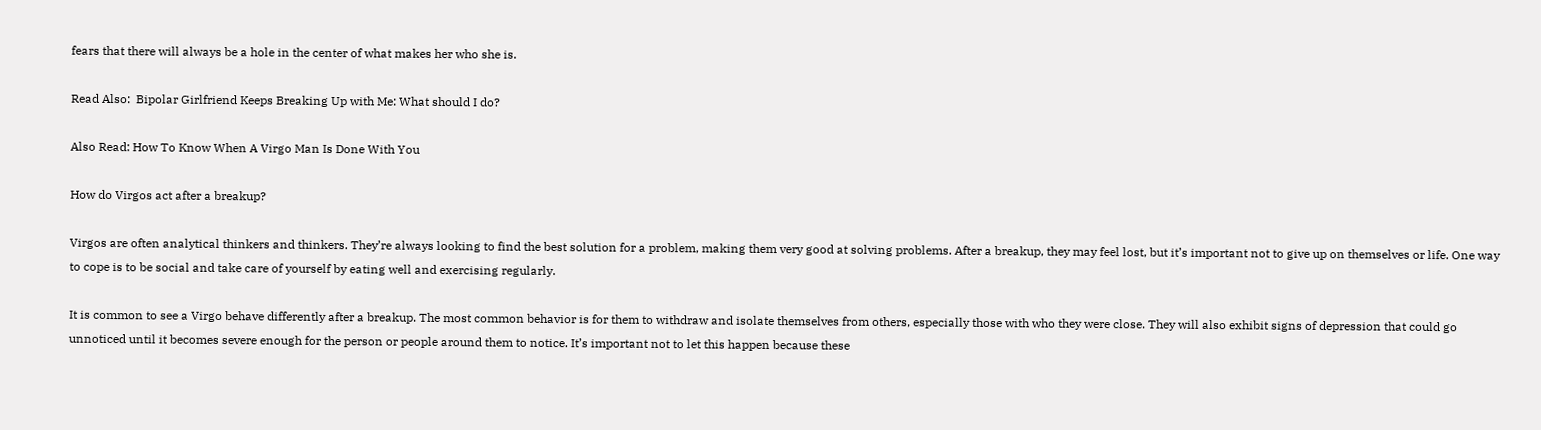fears that there will always be a hole in the center of what makes her who she is.

Read Also:  Bipolar Girlfriend Keeps Breaking Up with Me: What should I do?

Also Read: How To Know When A Virgo Man Is Done With You

How do Virgos act after a breakup?

Virgos are often analytical thinkers and thinkers. They’re always looking to find the best solution for a problem, making them very good at solving problems. After a breakup, they may feel lost, but it’s important not to give up on themselves or life. One way to cope is to be social and take care of yourself by eating well and exercising regularly.

It is common to see a Virgo behave differently after a breakup. The most common behavior is for them to withdraw and isolate themselves from others, especially those with who they were close. They will also exhibit signs of depression that could go unnoticed until it becomes severe enough for the person or people around them to notice. It’s important not to let this happen because these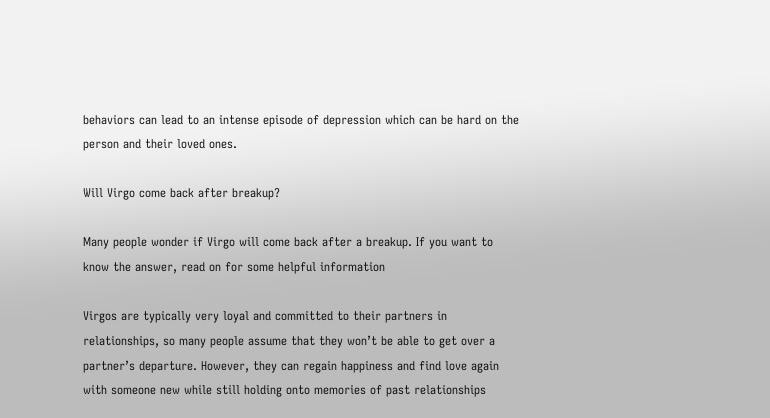behaviors can lead to an intense episode of depression which can be hard on the person and their loved ones.

Will Virgo come back after breakup?

Many people wonder if Virgo will come back after a breakup. If you want to know the answer, read on for some helpful information

Virgos are typically very loyal and committed to their partners in relationships, so many people assume that they won’t be able to get over a partner’s departure. However, they can regain happiness and find love again with someone new while still holding onto memories of past relationships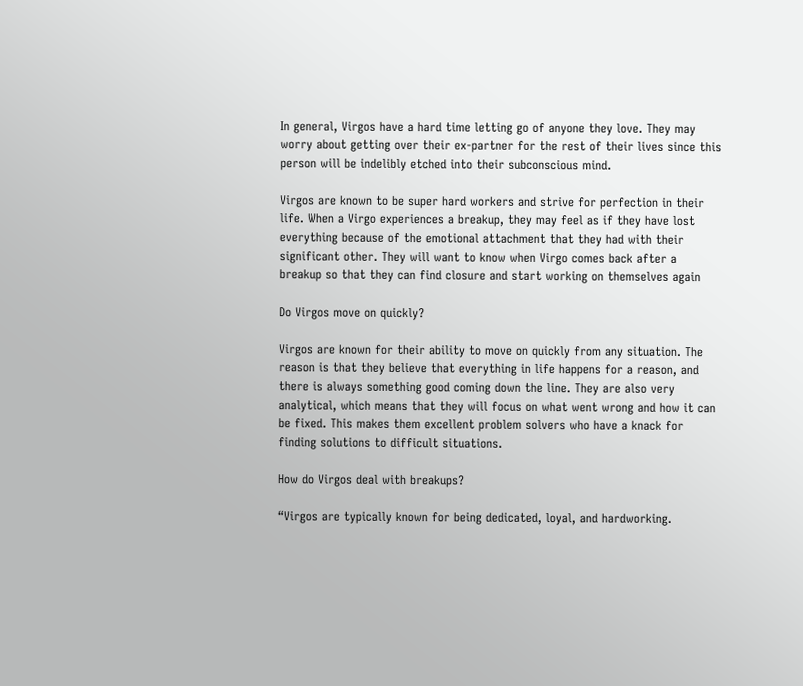In general, Virgos have a hard time letting go of anyone they love. They may worry about getting over their ex-partner for the rest of their lives since this person will be indelibly etched into their subconscious mind.

Virgos are known to be super hard workers and strive for perfection in their life. When a Virgo experiences a breakup, they may feel as if they have lost everything because of the emotional attachment that they had with their significant other. They will want to know when Virgo comes back after a breakup so that they can find closure and start working on themselves again

Do Virgos move on quickly?

Virgos are known for their ability to move on quickly from any situation. The reason is that they believe that everything in life happens for a reason, and there is always something good coming down the line. They are also very analytical, which means that they will focus on what went wrong and how it can be fixed. This makes them excellent problem solvers who have a knack for finding solutions to difficult situations.

How do Virgos deal with breakups?

“Virgos are typically known for being dedicated, loyal, and hardworking.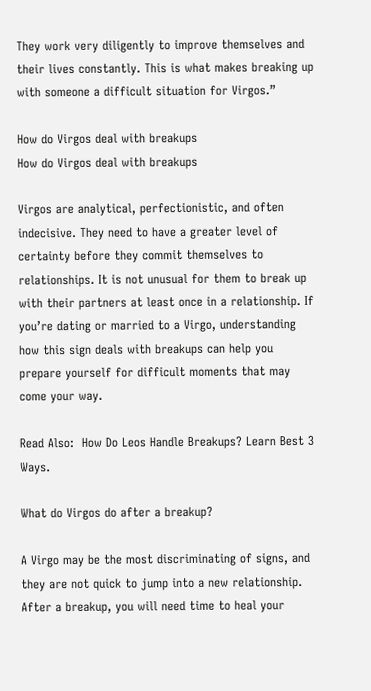They work very diligently to improve themselves and their lives constantly. This is what makes breaking up with someone a difficult situation for Virgos.”

How do Virgos deal with breakups
How do Virgos deal with breakups

Virgos are analytical, perfectionistic, and often indecisive. They need to have a greater level of certainty before they commit themselves to relationships. It is not unusual for them to break up with their partners at least once in a relationship. If you’re dating or married to a Virgo, understanding how this sign deals with breakups can help you prepare yourself for difficult moments that may come your way.

Read Also:  How Do Leos Handle Breakups? Learn Best 3 Ways.

What do Virgos do after a breakup?

A Virgo may be the most discriminating of signs, and they are not quick to jump into a new relationship. After a breakup, you will need time to heal your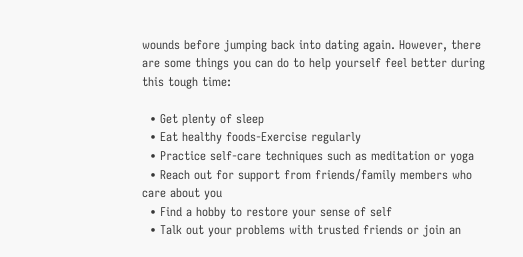wounds before jumping back into dating again. However, there are some things you can do to help yourself feel better during this tough time:

  • Get plenty of sleep
  • Eat healthy foods-Exercise regularly
  • Practice self-care techniques such as meditation or yoga
  • Reach out for support from friends/family members who care about you
  • Find a hobby to restore your sense of self
  • Talk out your problems with trusted friends or join an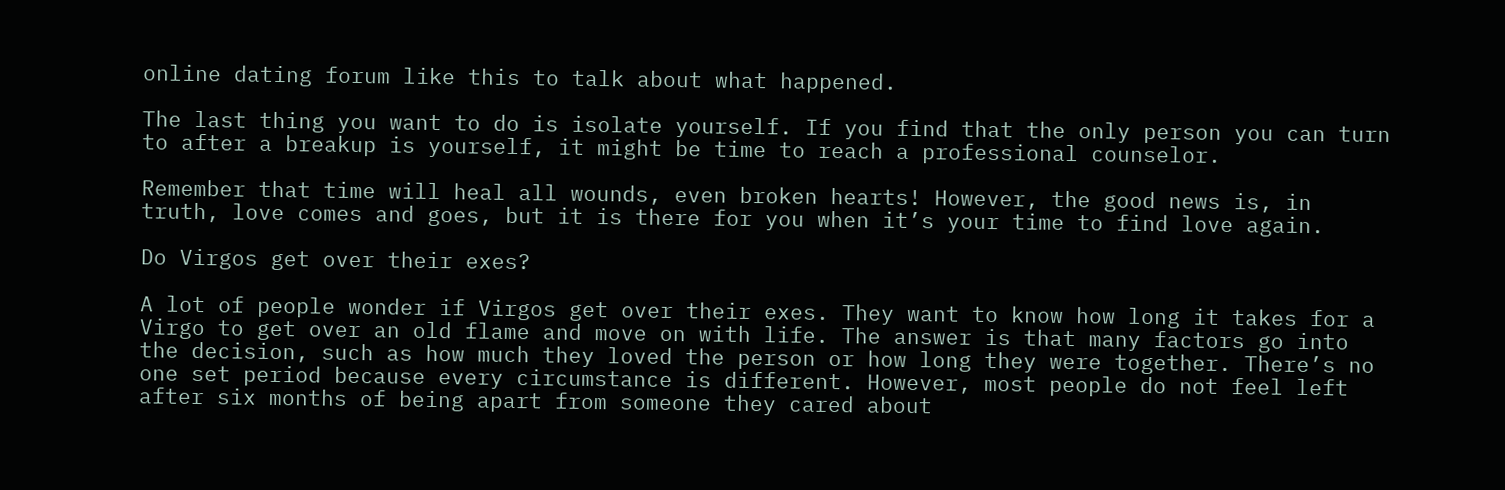online dating forum like this to talk about what happened.

The last thing you want to do is isolate yourself. If you find that the only person you can turn to after a breakup is yourself, it might be time to reach a professional counselor.

Remember that time will heal all wounds, even broken hearts! However, the good news is, in truth, love comes and goes, but it is there for you when it’s your time to find love again.

Do Virgos get over their exes?

A lot of people wonder if Virgos get over their exes. They want to know how long it takes for a Virgo to get over an old flame and move on with life. The answer is that many factors go into the decision, such as how much they loved the person or how long they were together. There’s no one set period because every circumstance is different. However, most people do not feel left after six months of being apart from someone they cared about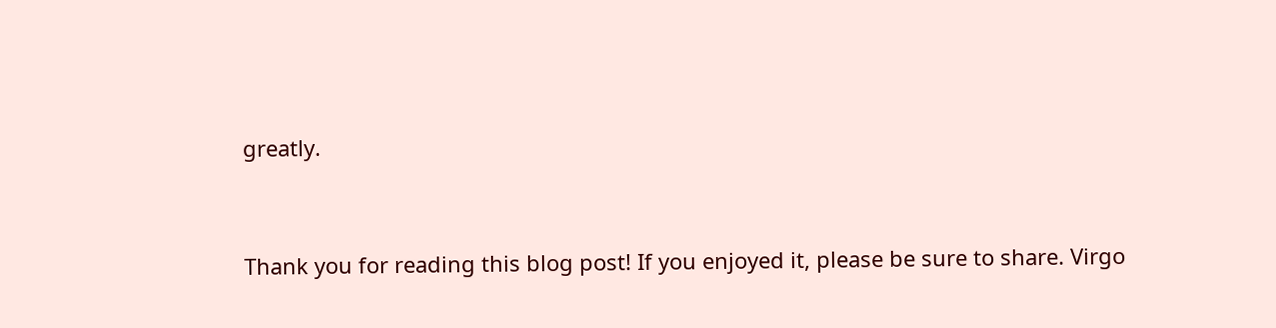greatly.


Thank you for reading this blog post! If you enjoyed it, please be sure to share. Virgo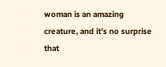woman is an amazing creature, and it’s no surprise that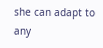she can adapt to any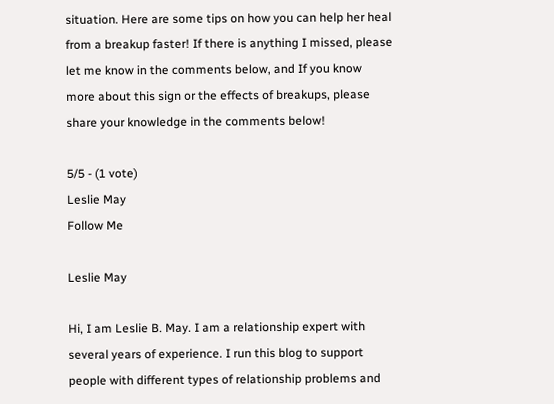situation. Here are some tips on how you can help her heal from a breakup faster! If there is anything I missed, please let me know in the comments below, and If you know more about this sign or the effects of breakups, please share your knowledge in the comments below!

5/5 - (1 vote)
Leslie May
Follow Me

Leslie May

Hi, I am Leslie B. May. I am a relationship expert with several years of experience. I run this blog to support people with different types of relationship problems and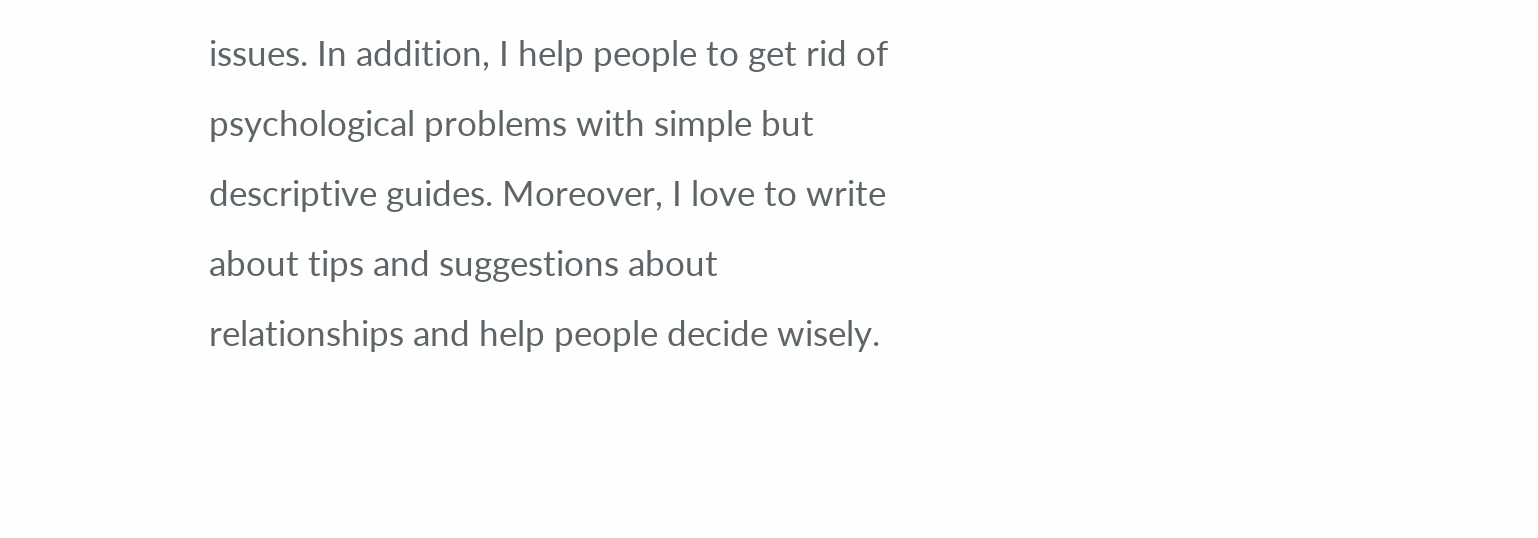issues. In addition, I help people to get rid of psychological problems with simple but descriptive guides. Moreover, I love to write about tips and suggestions about relationships and help people decide wisely.